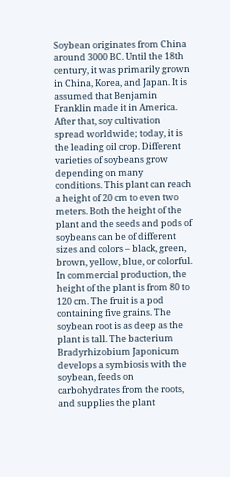Soybean originates from China around 3000 BC. Until the 18th century, it was primarily grown in China, Korea, and Japan. It is assumed that Benjamin Franklin made it in America. After that, soy cultivation spread worldwide; today, it is the leading oil crop. Different varieties of soybeans grow depending on many conditions. This plant can reach a height of 20 cm to even two meters. Both the height of the plant and the seeds and pods of soybeans can be of different sizes and colors – black, green, brown, yellow, blue, or colorful. In commercial production, the height of the plant is from 80 to 120 cm. The fruit is a pod containing five grains. The soybean root is as deep as the plant is tall. The bacterium Bradyrhizobium Japonicum develops a symbiosis with the soybean, feeds on carbohydrates from the roots, and supplies the plant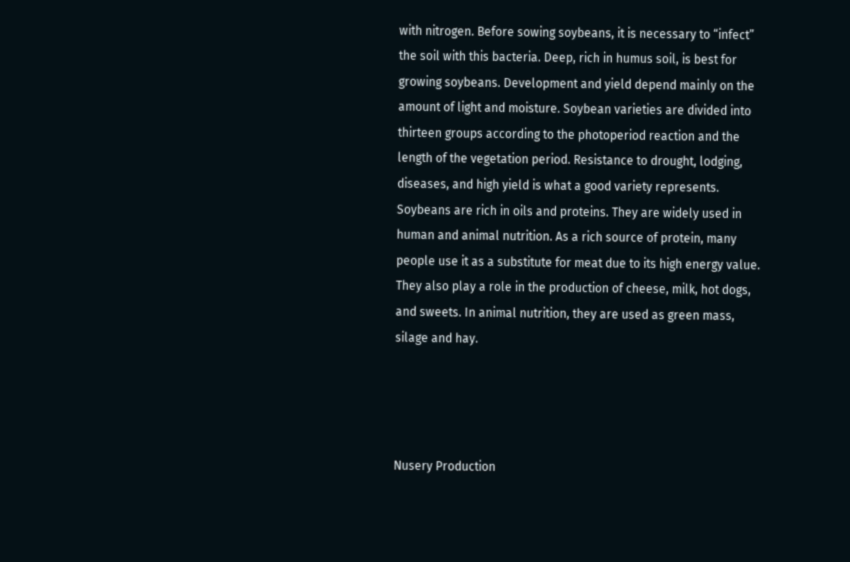with nitrogen. Before sowing soybeans, it is necessary to “infect” the soil with this bacteria. Deep, rich in humus soil, is best for growing soybeans. Development and yield depend mainly on the amount of light and moisture. Soybean varieties are divided into thirteen groups according to the photoperiod reaction and the length of the vegetation period. Resistance to drought, lodging, diseases, and high yield is what a good variety represents. Soybeans are rich in oils and proteins. They are widely used in human and animal nutrition. As a rich source of protein, many people use it as a substitute for meat due to its high energy value. They also play a role in the production of cheese, milk, hot dogs, and sweets. In animal nutrition, they are used as green mass, silage and hay.




Nusery Production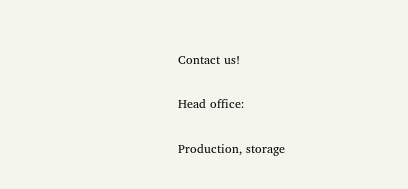Contact us!

Head office:

Production, storage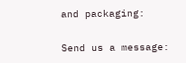and packaging:

Send us a message: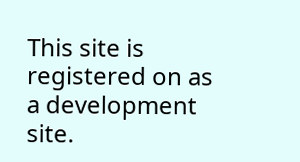This site is registered on as a development site.